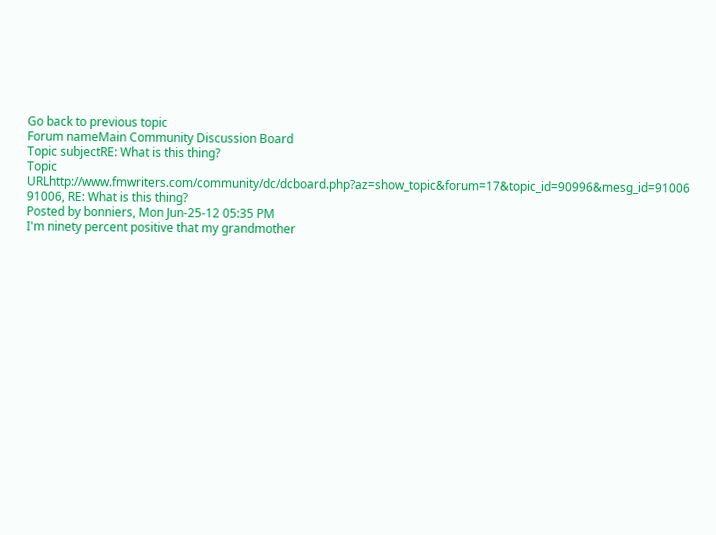Go back to previous topic
Forum nameMain Community Discussion Board
Topic subjectRE: What is this thing?
Topic URLhttp://www.fmwriters.com/community/dc/dcboard.php?az=show_topic&forum=17&topic_id=90996&mesg_id=91006
91006, RE: What is this thing?
Posted by bonniers, Mon Jun-25-12 05:35 PM
I'm ninety percent positive that my grandmother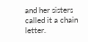and her sisters called it a chain letter.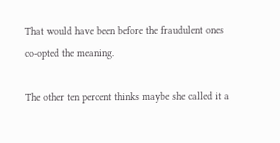That would have been before the fraudulent ones co-opted the meaning.

The other ten percent thinks maybe she called it a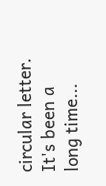circular letter. It's been a long time...